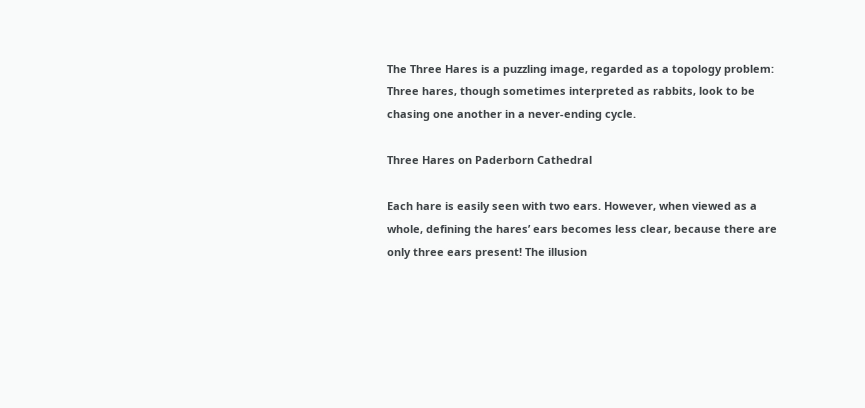The Three Hares is a puzzling image, regarded as a topology problem: Three hares, though sometimes interpreted as rabbits, look to be chasing one another in a never-ending cycle.

Three Hares on Paderborn Cathedral

Each hare is easily seen with two ears. However, when viewed as a whole, defining the hares’ ears becomes less clear, because there are only three ears present! The illusion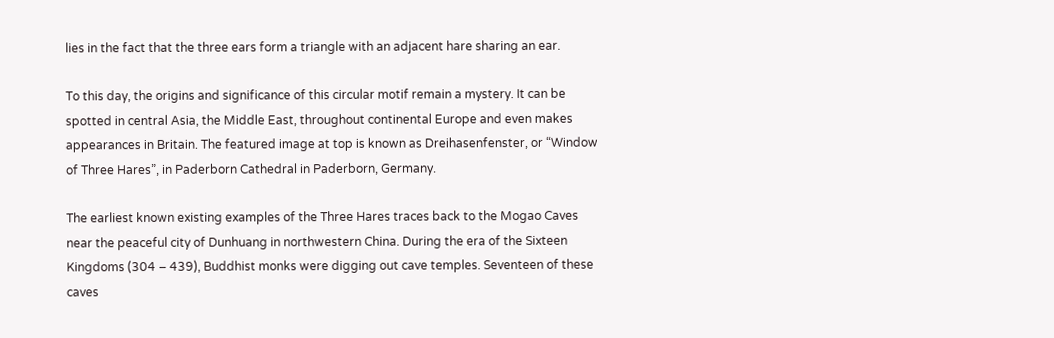lies in the fact that the three ears form a triangle with an adjacent hare sharing an ear.

To this day, the origins and significance of this circular motif remain a mystery. It can be spotted in central Asia, the Middle East, throughout continental Europe and even makes appearances in Britain. The featured image at top is known as Dreihasenfenster, or “Window of Three Hares”, in Paderborn Cathedral in Paderborn, Germany.

The earliest known existing examples of the Three Hares traces back to the Mogao Caves near the peaceful city of Dunhuang in northwestern China. During the era of the Sixteen Kingdoms (304 – 439), Buddhist monks were digging out cave temples. Seventeen of these caves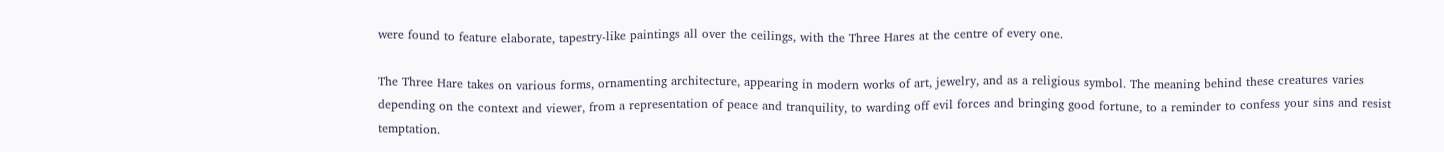were found to feature elaborate, tapestry-like paintings all over the ceilings, with the Three Hares at the centre of every one.

The Three Hare takes on various forms, ornamenting architecture, appearing in modern works of art, jewelry, and as a religious symbol. The meaning behind these creatures varies depending on the context and viewer, from a representation of peace and tranquility, to warding off evil forces and bringing good fortune, to a reminder to confess your sins and resist temptation.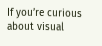If you’re curious about visual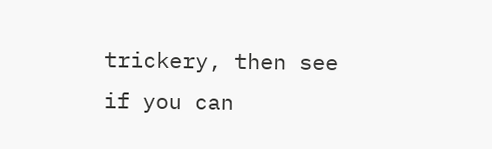trickery, then see if you can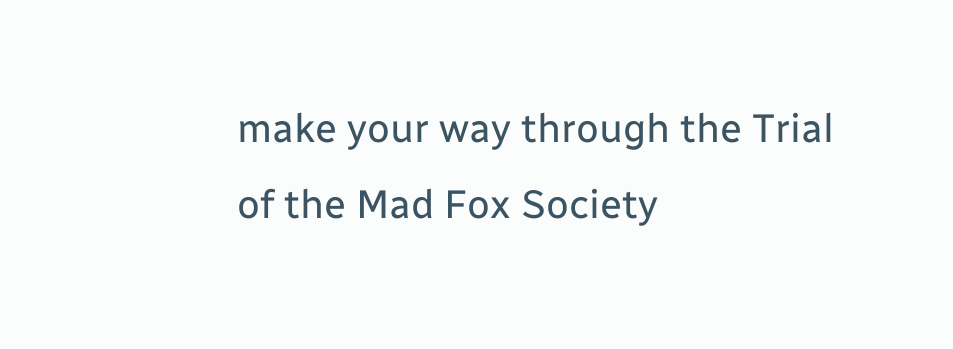make your way through the Trial of the Mad Fox Society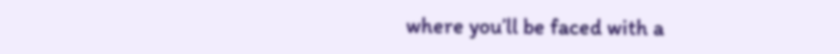where you’ll be faced with a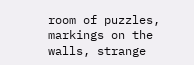room of puzzles, markings on the walls, strange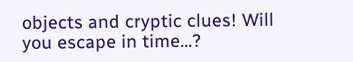objects and cryptic clues! Will you escape in time…?